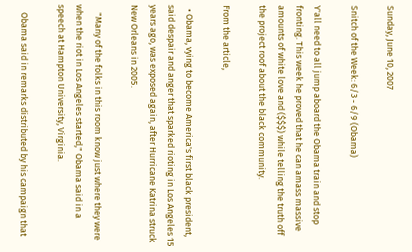Sunday, June 10, 2007

Snitch of the Week: 6/3 - 6/9 (Obama)

Y'all need to all jump aboard the Obama train and stop fronting. This week he proved that he can amass massive amounts of white love and ($$$) while telling the truth off the project roof about the black community.

From the article,

  • Obama, vying to become America's first black president, said despair and anger that sparked rioting in Los Angeles 15 years ago, was exposed again, after Hurricane Katrina struck New Orleans in 2005.

    "Many of the folks in this room know just where they were when the riot in Los Angeles started," Obama said in a speech at Hampton University, Virginia.

    Obama said in remarks distributed by his campaign that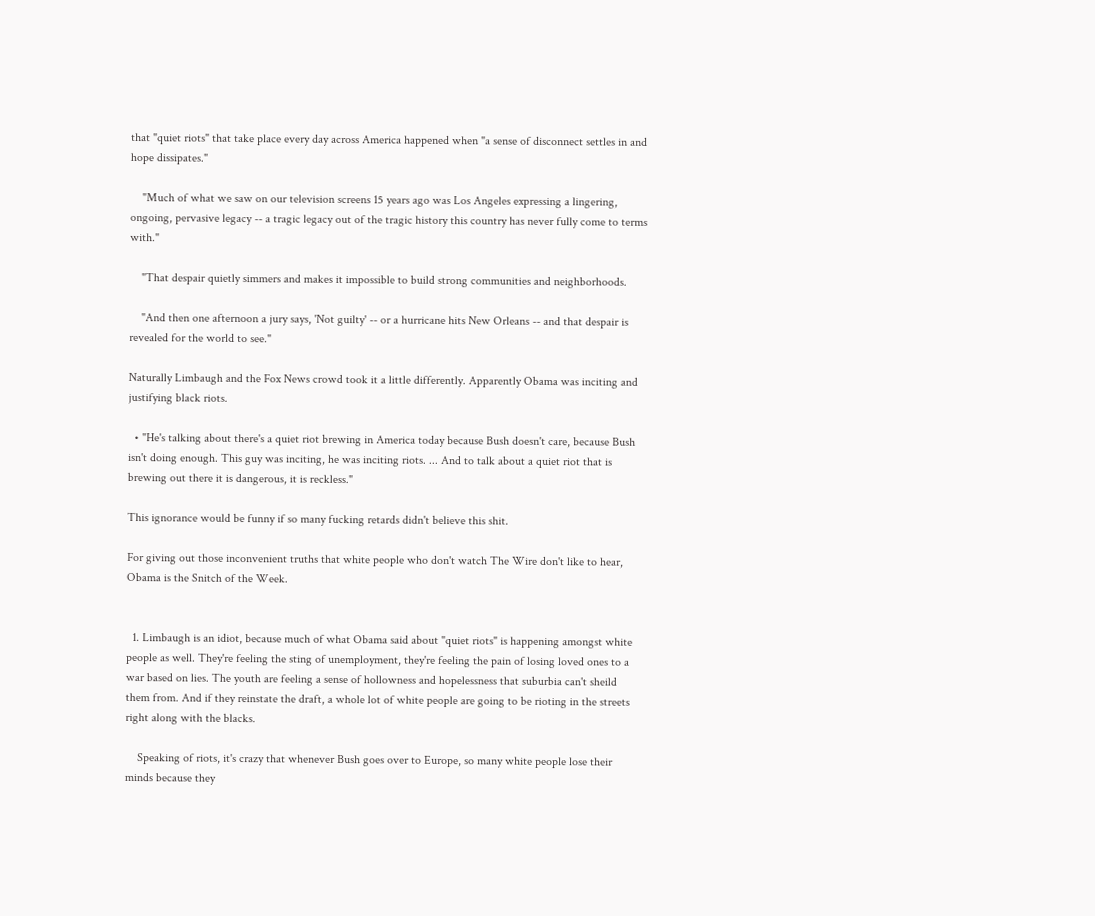that "quiet riots" that take place every day across America happened when "a sense of disconnect settles in and hope dissipates."

    "Much of what we saw on our television screens 15 years ago was Los Angeles expressing a lingering, ongoing, pervasive legacy -- a tragic legacy out of the tragic history this country has never fully come to terms with."

    "That despair quietly simmers and makes it impossible to build strong communities and neighborhoods.

    "And then one afternoon a jury says, 'Not guilty' -- or a hurricane hits New Orleans -- and that despair is revealed for the world to see."

Naturally Limbaugh and the Fox News crowd took it a little differently. Apparently Obama was inciting and justifying black riots.

  • "He's talking about there's a quiet riot brewing in America today because Bush doesn't care, because Bush isn't doing enough. This guy was inciting, he was inciting riots. ... And to talk about a quiet riot that is brewing out there it is dangerous, it is reckless."

This ignorance would be funny if so many fucking retards didn't believe this shit.

For giving out those inconvenient truths that white people who don't watch The Wire don't like to hear, Obama is the Snitch of the Week.


  1. Limbaugh is an idiot, because much of what Obama said about "quiet riots" is happening amongst white people as well. They're feeling the sting of unemployment, they're feeling the pain of losing loved ones to a war based on lies. The youth are feeling a sense of hollowness and hopelessness that suburbia can't sheild them from. And if they reinstate the draft, a whole lot of white people are going to be rioting in the streets right along with the blacks.

    Speaking of riots, it's crazy that whenever Bush goes over to Europe, so many white people lose their minds because they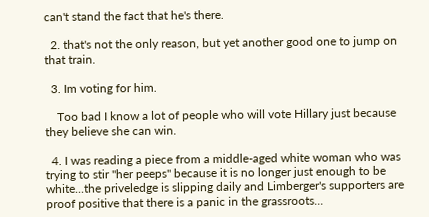can't stand the fact that he's there.

  2. that's not the only reason, but yet another good one to jump on that train.

  3. Im voting for him.

    Too bad I know a lot of people who will vote Hillary just because they believe she can win.

  4. I was reading a piece from a middle-aged white woman who was trying to stir "her peeps" because it is no longer just enough to be white...the priveledge is slipping daily and Limberger's supporters are proof positive that there is a panic in the grassroots...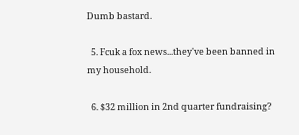Dumb bastard.

  5. Fcuk a fox news...they've been banned in my household.

  6. $32 million in 2nd quarter fundraising?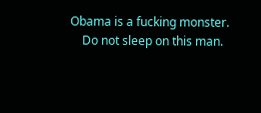Obama is a fucking monster.
    Do not sleep on this man.